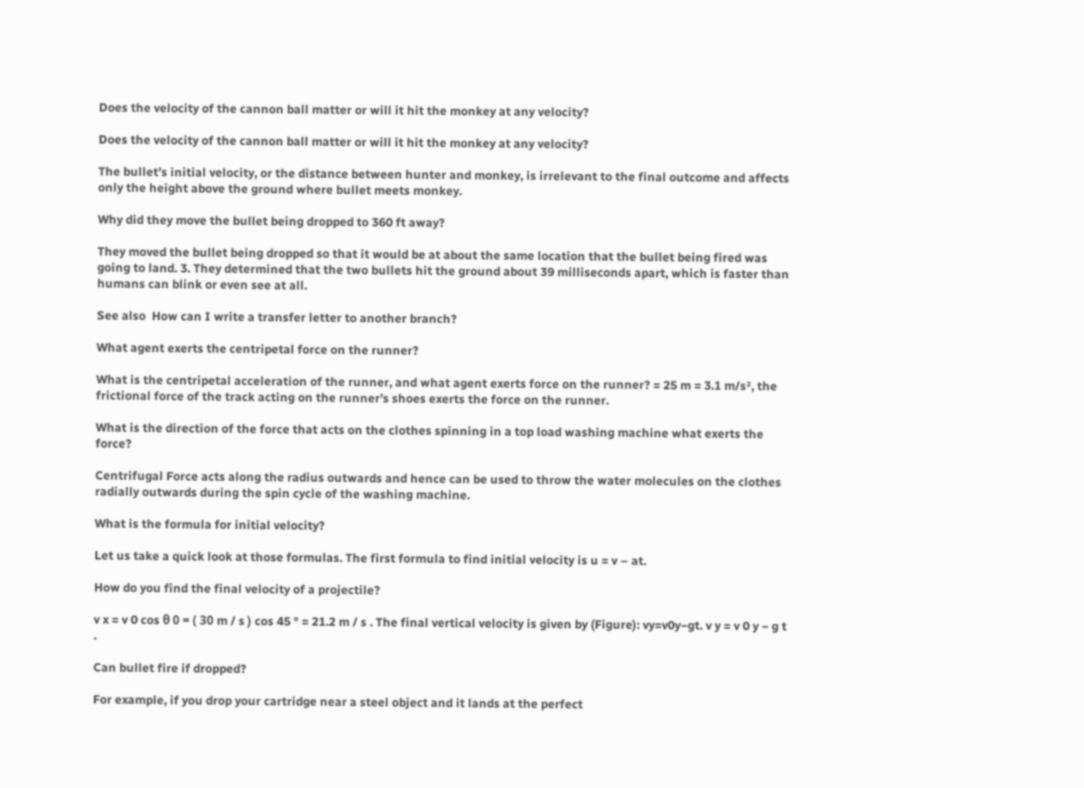Does the velocity of the cannon ball matter or will it hit the monkey at any velocity?

Does the velocity of the cannon ball matter or will it hit the monkey at any velocity?

The bullet’s initial velocity, or the distance between hunter and monkey, is irrelevant to the final outcome and affects only the height above the ground where bullet meets monkey.

Why did they move the bullet being dropped to 360 ft away?

They moved the bullet being dropped so that it would be at about the same location that the bullet being fired was going to land. 3. They determined that the two bullets hit the ground about 39 milliseconds apart, which is faster than humans can blink or even see at all.

See also  How can I write a transfer letter to another branch?

What agent exerts the centripetal force on the runner?

What is the centripetal acceleration of the runner, and what agent exerts force on the runner? = 25 m = 3.1 m/s², the frictional force of the track acting on the runner’s shoes exerts the force on the runner.

What is the direction of the force that acts on the clothes spinning in a top load washing machine what exerts the force?

Centrifugal Force acts along the radius outwards and hence can be used to throw the water molecules on the clothes radially outwards during the spin cycle of the washing machine.

What is the formula for initial velocity?

Let us take a quick look at those formulas. The first formula to find initial velocity is u = v – at.

How do you find the final velocity of a projectile?

v x = v 0 cos θ 0 = ( 30 m / s ) cos 45 ° = 21.2 m / s . The final vertical velocity is given by (Figure): vy=v0y−gt. v y = v 0 y − g t .

Can bullet fire if dropped?

For example, if you drop your cartridge near a steel object and it lands at the perfect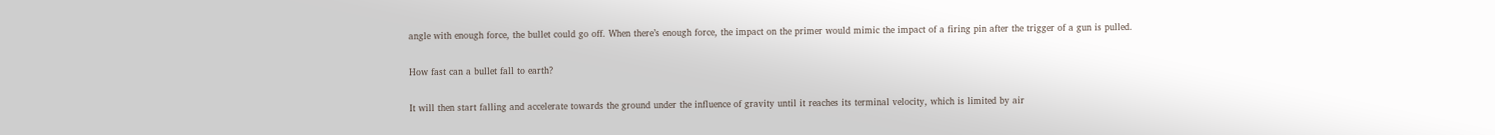angle with enough force, the bullet could go off. When there’s enough force, the impact on the primer would mimic the impact of a firing pin after the trigger of a gun is pulled.

How fast can a bullet fall to earth?

It will then start falling and accelerate towards the ground under the influence of gravity until it reaches its terminal velocity, which is limited by air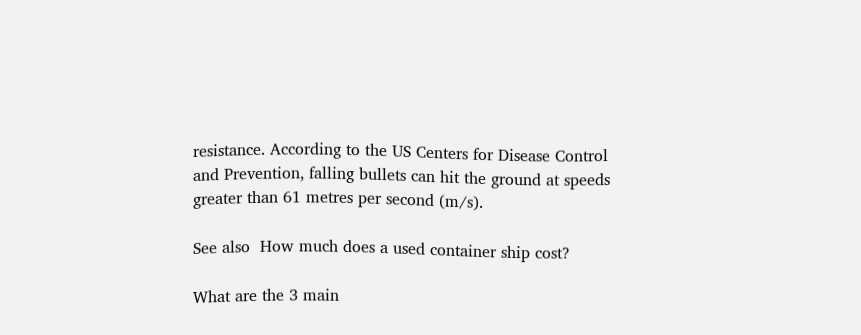resistance. According to the US Centers for Disease Control and Prevention, falling bullets can hit the ground at speeds greater than 61 metres per second (m/s).

See also  How much does a used container ship cost?

What are the 3 main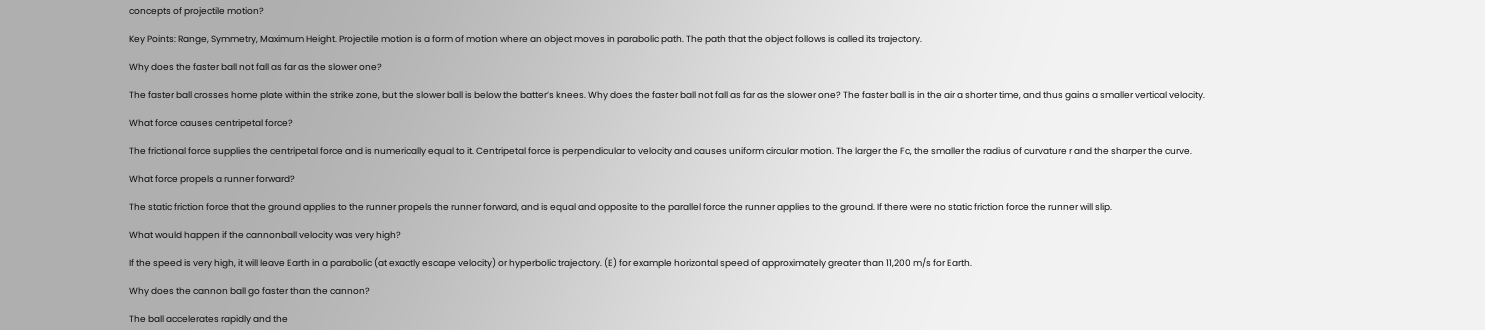concepts of projectile motion?

Key Points: Range, Symmetry, Maximum Height. Projectile motion is a form of motion where an object moves in parabolic path. The path that the object follows is called its trajectory.

Why does the faster ball not fall as far as the slower one?

The faster ball crosses home plate within the strike zone, but the slower ball is below the batter’s knees. Why does the faster ball not fall as far as the slower one? The faster ball is in the air a shorter time, and thus gains a smaller vertical velocity.

What force causes centripetal force?

The frictional force supplies the centripetal force and is numerically equal to it. Centripetal force is perpendicular to velocity and causes uniform circular motion. The larger the Fc, the smaller the radius of curvature r and the sharper the curve.

What force propels a runner forward?

The static friction force that the ground applies to the runner propels the runner forward, and is equal and opposite to the parallel force the runner applies to the ground. If there were no static friction force the runner will slip.

What would happen if the cannonball velocity was very high?

If the speed is very high, it will leave Earth in a parabolic (at exactly escape velocity) or hyperbolic trajectory. (E) for example horizontal speed of approximately greater than 11,200 m/s for Earth.

Why does the cannon ball go faster than the cannon?

The ball accelerates rapidly and the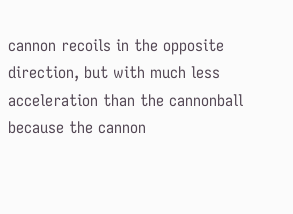cannon recoils in the opposite direction, but with much less acceleration than the cannonball because the cannon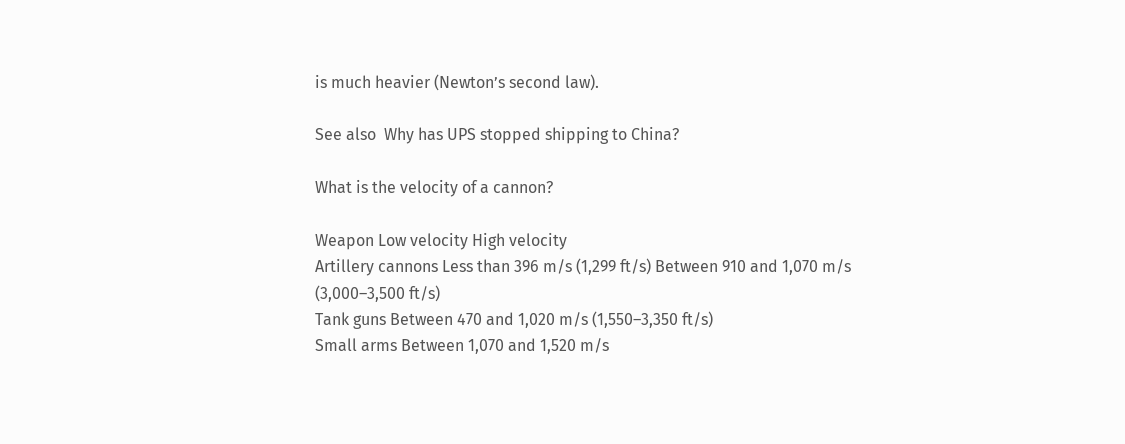is much heavier (Newton’s second law).

See also  Why has UPS stopped shipping to China?

What is the velocity of a cannon?

Weapon Low velocity High velocity
Artillery cannons Less than 396 m/s (1,299 ft/s) Between 910 and 1,070 m/s (3,000–3,500 ft/s)
Tank guns Between 470 and 1,020 m/s (1,550–3,350 ft/s)
Small arms Between 1,070 and 1,520 m/s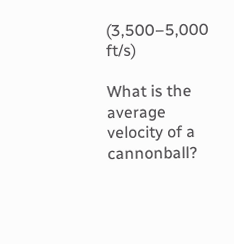(3,500–5,000 ft/s)

What is the average velocity of a cannonball?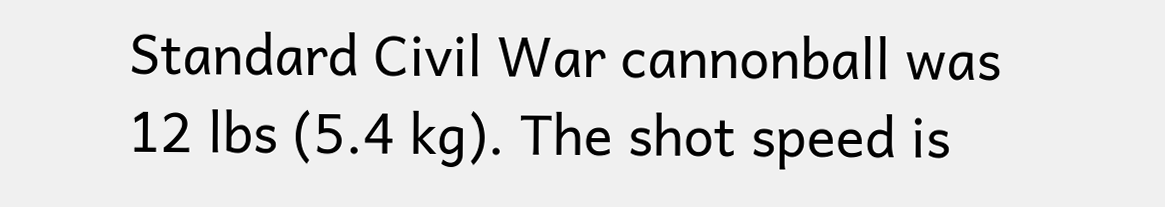Standard Civil War cannonball was 12 lbs (5.4 kg). The shot speed is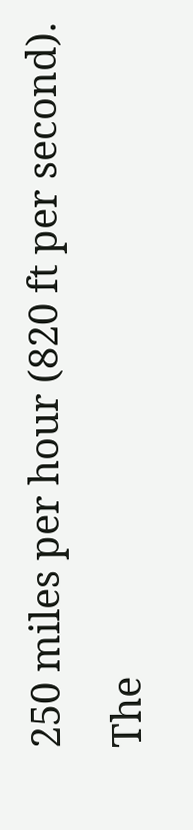250 miles per hour (820 ft per second). The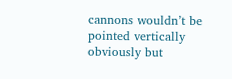cannons wouldn’t be pointed vertically obviously but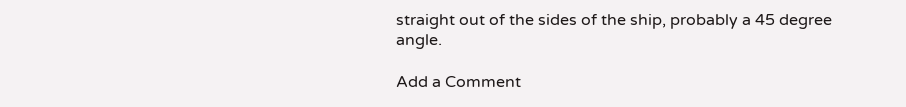straight out of the sides of the ship, probably a 45 degree angle.

Add a Comment